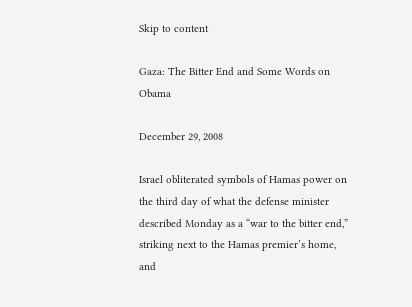Skip to content

Gaza: The Bitter End and Some Words on Obama

December 29, 2008

Israel obliterated symbols of Hamas power on the third day of what the defense minister described Monday as a “war to the bitter end,” striking next to the Hamas premier’s home, and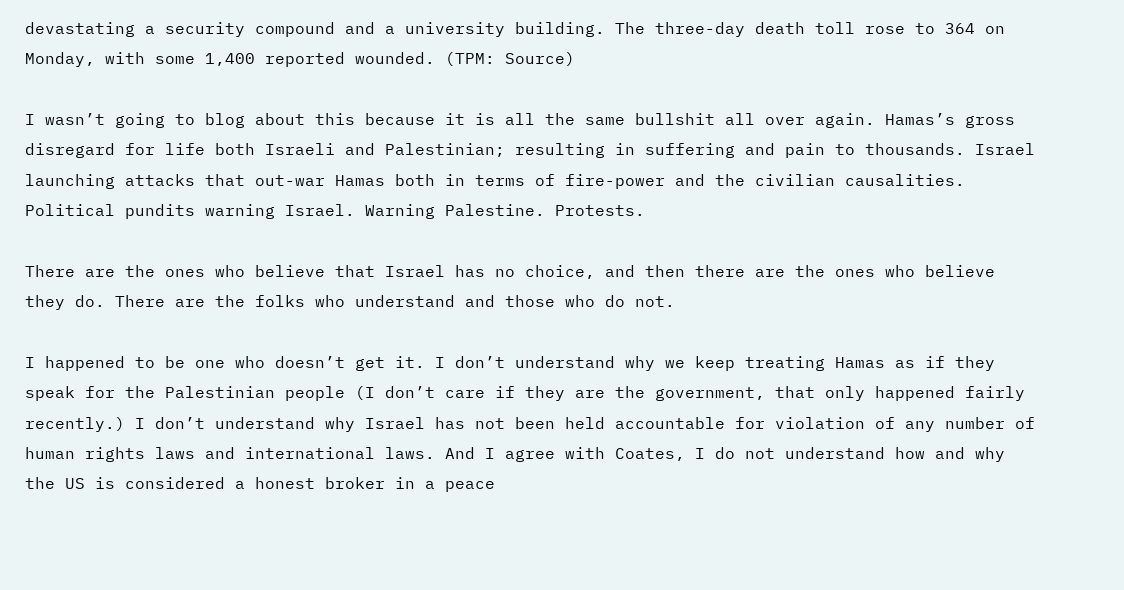devastating a security compound and a university building. The three-day death toll rose to 364 on Monday, with some 1,400 reported wounded. (TPM: Source)

I wasn’t going to blog about this because it is all the same bullshit all over again. Hamas’s gross disregard for life both Israeli and Palestinian; resulting in suffering and pain to thousands. Israel launching attacks that out-war Hamas both in terms of fire-power and the civilian causalities. Political pundits warning Israel. Warning Palestine. Protests.

There are the ones who believe that Israel has no choice, and then there are the ones who believe they do. There are the folks who understand and those who do not.

I happened to be one who doesn’t get it. I don’t understand why we keep treating Hamas as if they speak for the Palestinian people (I don’t care if they are the government, that only happened fairly recently.) I don’t understand why Israel has not been held accountable for violation of any number of human rights laws and international laws. And I agree with Coates, I do not understand how and why the US is considered a honest broker in a peace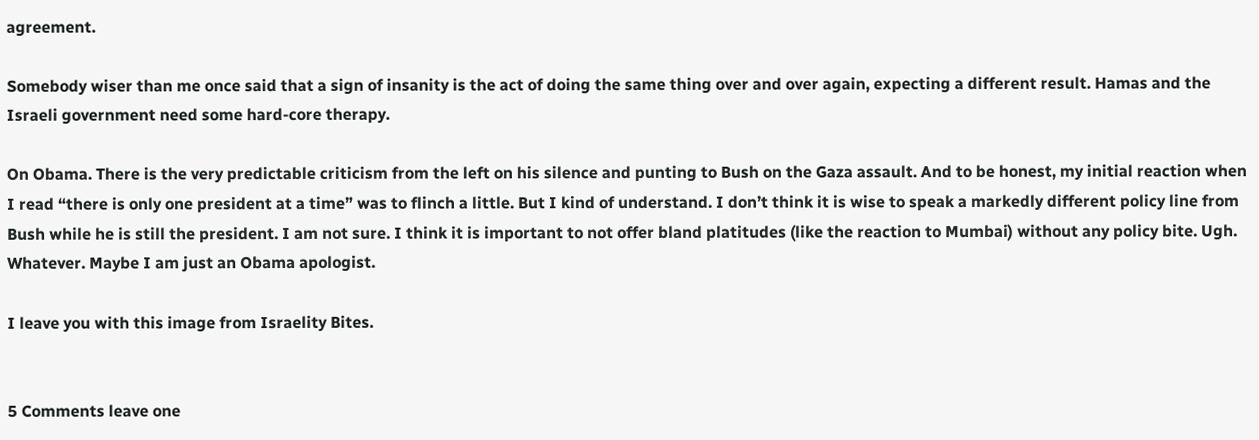agreement.

Somebody wiser than me once said that a sign of insanity is the act of doing the same thing over and over again, expecting a different result. Hamas and the Israeli government need some hard-core therapy.

On Obama. There is the very predictable criticism from the left on his silence and punting to Bush on the Gaza assault. And to be honest, my initial reaction when I read “there is only one president at a time” was to flinch a little. But I kind of understand. I don’t think it is wise to speak a markedly different policy line from Bush while he is still the president. I am not sure. I think it is important to not offer bland platitudes (like the reaction to Mumbai) without any policy bite. Ugh. Whatever. Maybe I am just an Obama apologist.

I leave you with this image from Israelity Bites.


5 Comments leave one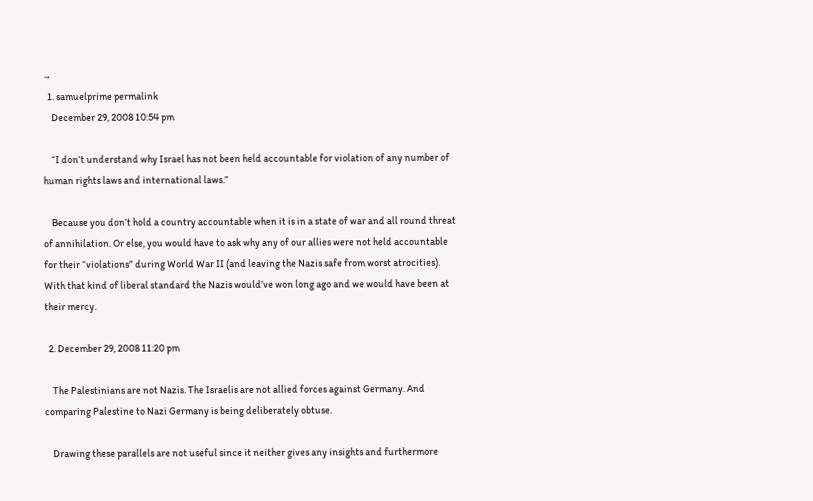→
  1. samuelprime permalink
    December 29, 2008 10:54 pm

    “I don’t understand why Israel has not been held accountable for violation of any number of human rights laws and international laws.”

    Because you don’t hold a country accountable when it is in a state of war and all round threat of annihilation. Or else, you would have to ask why any of our allies were not held accountable for their “violations” during World War II (and leaving the Nazis safe from worst atrocities). With that kind of liberal standard the Nazis would’ve won long ago and we would have been at their mercy.

  2. December 29, 2008 11:20 pm

    The Palestinians are not Nazis. The Israelis are not allied forces against Germany. And comparing Palestine to Nazi Germany is being deliberately obtuse.

    Drawing these parallels are not useful since it neither gives any insights and furthermore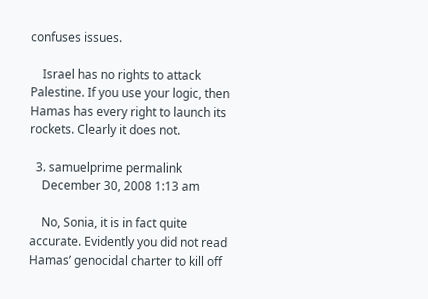confuses issues.

    Israel has no rights to attack Palestine. If you use your logic, then Hamas has every right to launch its rockets. Clearly it does not.

  3. samuelprime permalink
    December 30, 2008 1:13 am

    No, Sonia, it is in fact quite accurate. Evidently you did not read Hamas’ genocidal charter to kill off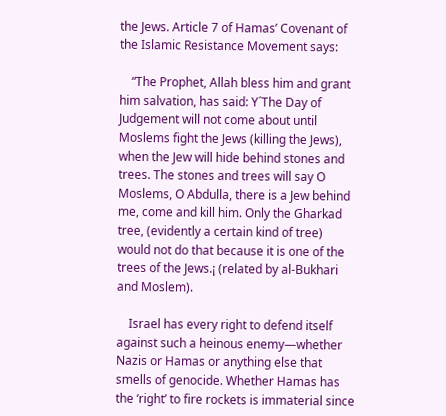the Jews. Article 7 of Hamas’ Covenant of the Islamic Resistance Movement says:

    “The Prophet, Allah bless him and grant him salvation, has said: Y´The Day of Judgement will not come about until Moslems fight the Jews (killing the Jews), when the Jew will hide behind stones and trees. The stones and trees will say O Moslems, O Abdulla, there is a Jew behind me, come and kill him. Only the Gharkad tree, (evidently a certain kind of tree) would not do that because it is one of the trees of the Jews.¡ (related by al-Bukhari and Moslem).

    Israel has every right to defend itself against such a heinous enemy—whether Nazis or Hamas or anything else that smells of genocide. Whether Hamas has the ‘right’ to fire rockets is immaterial since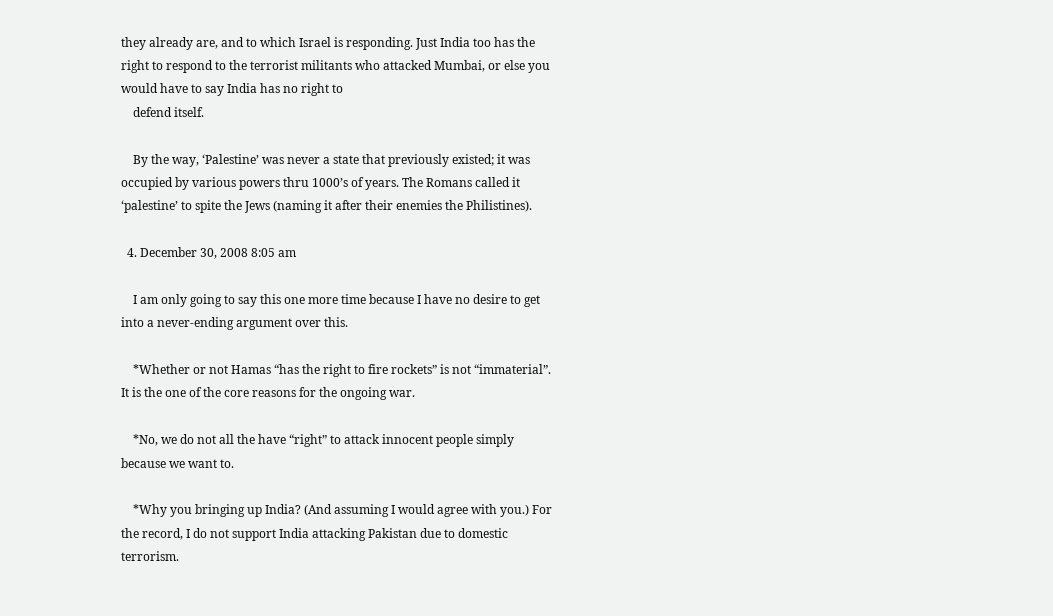they already are, and to which Israel is responding. Just India too has the right to respond to the terrorist militants who attacked Mumbai, or else you would have to say India has no right to
    defend itself.

    By the way, ‘Palestine’ was never a state that previously existed; it was occupied by various powers thru 1000’s of years. The Romans called it ‘palestine’ to spite the Jews (naming it after their enemies the Philistines).

  4. December 30, 2008 8:05 am

    I am only going to say this one more time because I have no desire to get into a never-ending argument over this.

    *Whether or not Hamas “has the right to fire rockets” is not “immaterial”. It is the one of the core reasons for the ongoing war.

    *No, we do not all the have “right” to attack innocent people simply because we want to.

    *Why you bringing up India? (And assuming I would agree with you.) For the record, I do not support India attacking Pakistan due to domestic terrorism.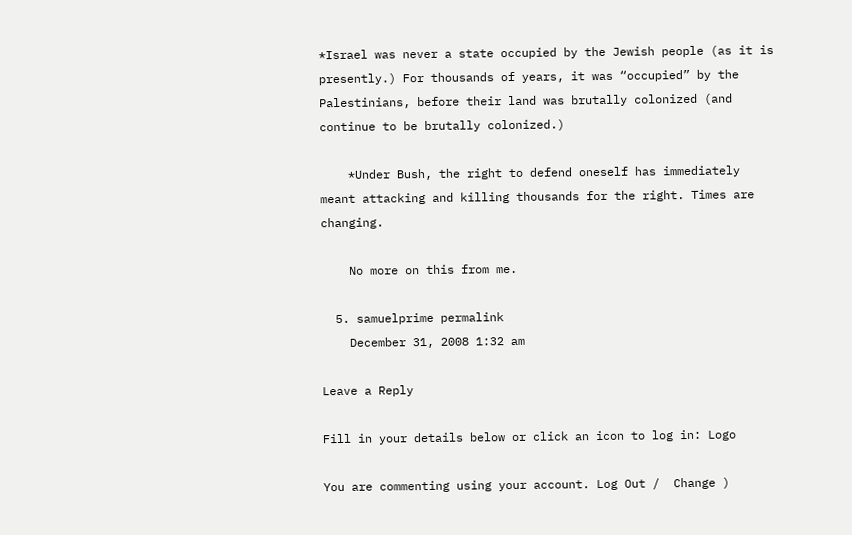*Israel was never a state occupied by the Jewish people (as it is presently.) For thousands of years, it was “occupied” by the Palestinians, before their land was brutally colonized (and continue to be brutally colonized.)

    *Under Bush, the right to defend oneself has immediately meant attacking and killing thousands for the right. Times are changing.

    No more on this from me.

  5. samuelprime permalink
    December 31, 2008 1:32 am

Leave a Reply

Fill in your details below or click an icon to log in: Logo

You are commenting using your account. Log Out /  Change )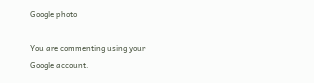Google photo

You are commenting using your Google account.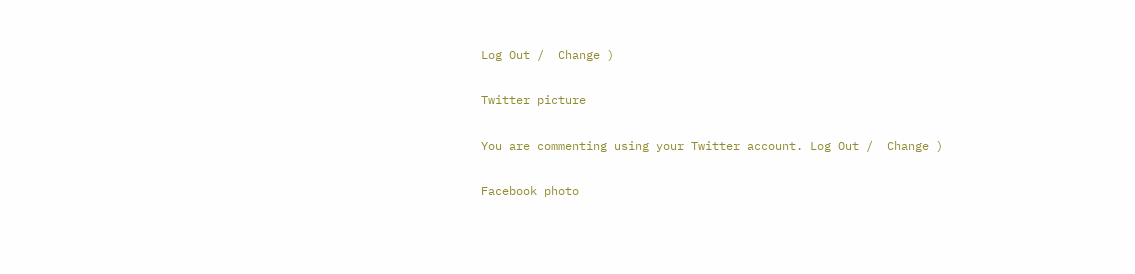Log Out /  Change )

Twitter picture

You are commenting using your Twitter account. Log Out /  Change )

Facebook photo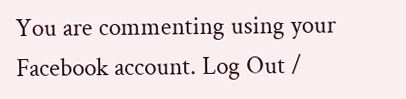You are commenting using your Facebook account. Log Out /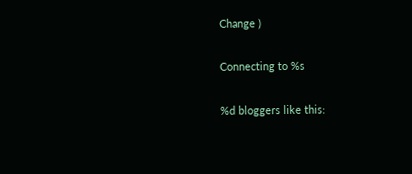Change )

Connecting to %s

%d bloggers like this: